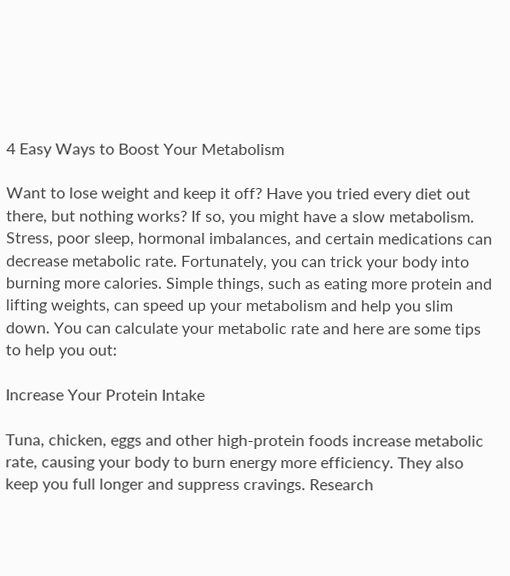4 Easy Ways to Boost Your Metabolism

Want to lose weight and keep it off? Have you tried every diet out there, but nothing works? If so, you might have a slow metabolism. Stress, poor sleep, hormonal imbalances, and certain medications can decrease metabolic rate. Fortunately, you can trick your body into burning more calories. Simple things, such as eating more protein and lifting weights, can speed up your metabolism and help you slim down. You can calculate your metabolic rate and here are some tips to help you out:

Increase Your Protein Intake

Tuna, chicken, eggs and other high-protein foods increase metabolic rate, causing your body to burn energy more efficiency. They also keep you full longer and suppress cravings. Research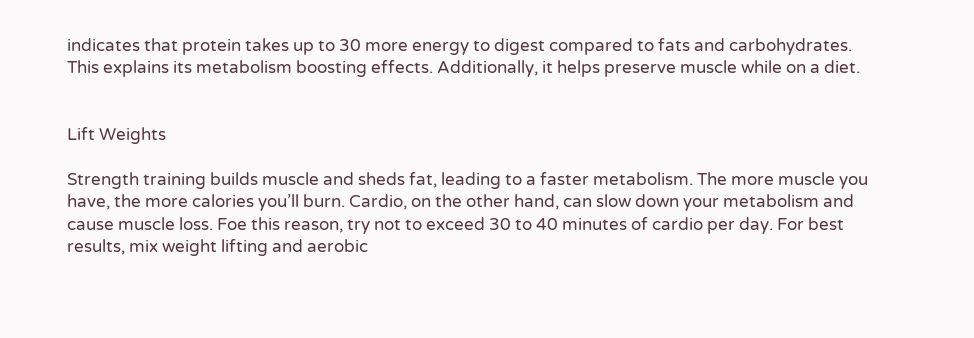indicates that protein takes up to 30 more energy to digest compared to fats and carbohydrates. This explains its metabolism boosting effects. Additionally, it helps preserve muscle while on a diet.


Lift Weights

Strength training builds muscle and sheds fat, leading to a faster metabolism. The more muscle you have, the more calories you’ll burn. Cardio, on the other hand, can slow down your metabolism and cause muscle loss. Foe this reason, try not to exceed 30 to 40 minutes of cardio per day. For best results, mix weight lifting and aerobic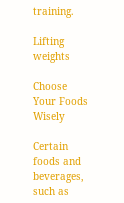training.

Lifting weights

Choose Your Foods Wisely

Certain foods and beverages, such as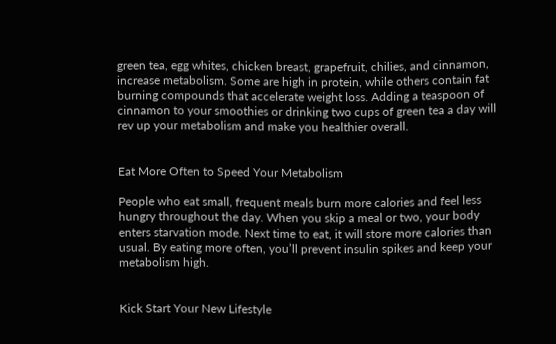green tea, egg whites, chicken breast, grapefruit, chilies, and cinnamon, increase metabolism. Some are high in protein, while others contain fat burning compounds that accelerate weight loss. Adding a teaspoon of cinnamon to your smoothies or drinking two cups of green tea a day will rev up your metabolism and make you healthier overall.


Eat More Often to Speed Your Metabolism

People who eat small, frequent meals burn more calories and feel less hungry throughout the day. When you skip a meal or two, your body enters starvation mode. Next time to eat, it will store more calories than usual. By eating more often, you’ll prevent insulin spikes and keep your metabolism high.


Kick Start Your New Lifestyle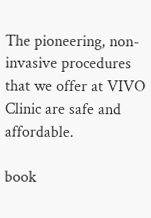The pioneering, non-invasive procedures that we offer at VIVO Clinic are safe and affordable.

book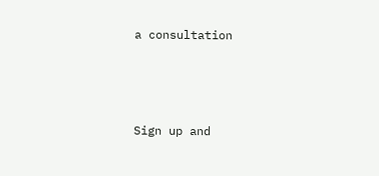a consultation



Sign up and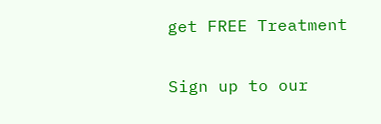get FREE Treatment

Sign up to our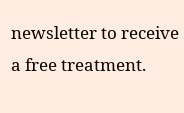newsletter to receive a free treatment.